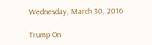Wednesday, March 30, 2016

Trump On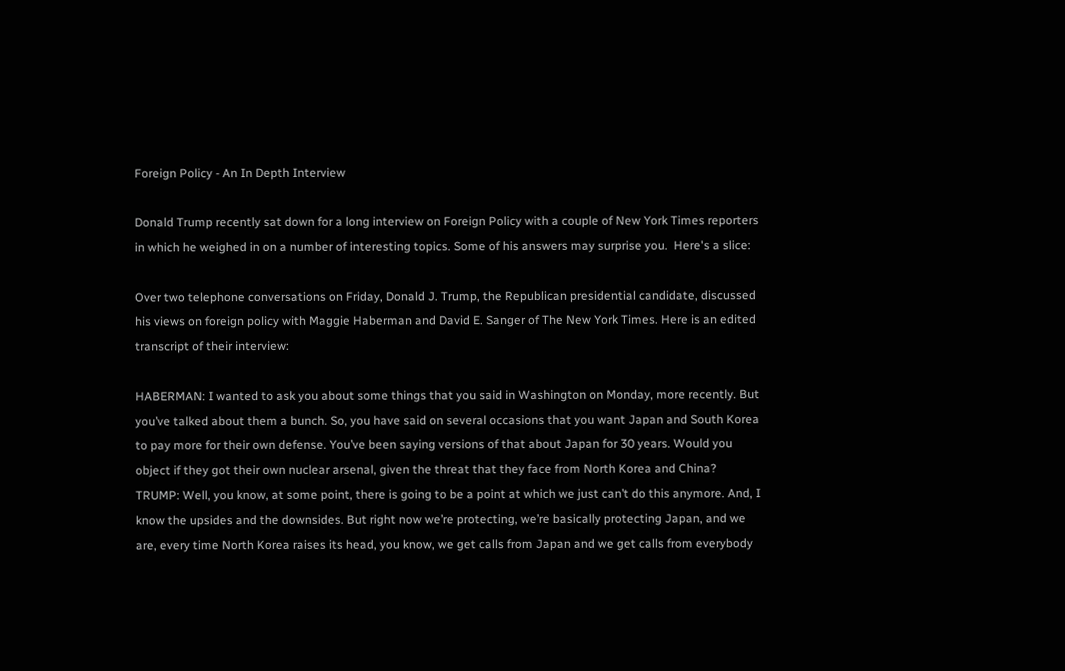Foreign Policy - An In Depth Interview

Donald Trump recently sat down for a long interview on Foreign Policy with a couple of New York Times reporters in which he weighed in on a number of interesting topics. Some of his answers may surprise you.  Here's a slice:

Over two telephone conversations on Friday, Donald J. Trump, the Republican presidential candidate, discussed his views on foreign policy with Maggie Haberman and David E. Sanger of The New York Times. Here is an edited transcript of their interview:

HABERMAN: I wanted to ask you about some things that you said in Washington on Monday, more recently. But you’ve talked about them a bunch. So, you have said on several occasions that you want Japan and South Korea to pay more for their own defense. You’ve been saying versions of that about Japan for 30 years. Would you object if they got their own nuclear arsenal, given the threat that they face from North Korea and China?
TRUMP: Well, you know, at some point, there is going to be a point at which we just can’t do this anymore. And, I know the upsides and the downsides. But right now we’re protecting, we’re basically protecting Japan, and we are, every time North Korea raises its head, you know, we get calls from Japan and we get calls from everybody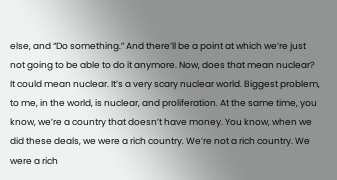else, and “Do something.” And there’ll be a point at which we’re just not going to be able to do it anymore. Now, does that mean nuclear? It could mean nuclear. It’s a very scary nuclear world. Biggest problem, to me, in the world, is nuclear, and proliferation. At the same time, you know, we’re a country that doesn’t have money. You know, when we did these deals, we were a rich country. We’re not a rich country. We were a rich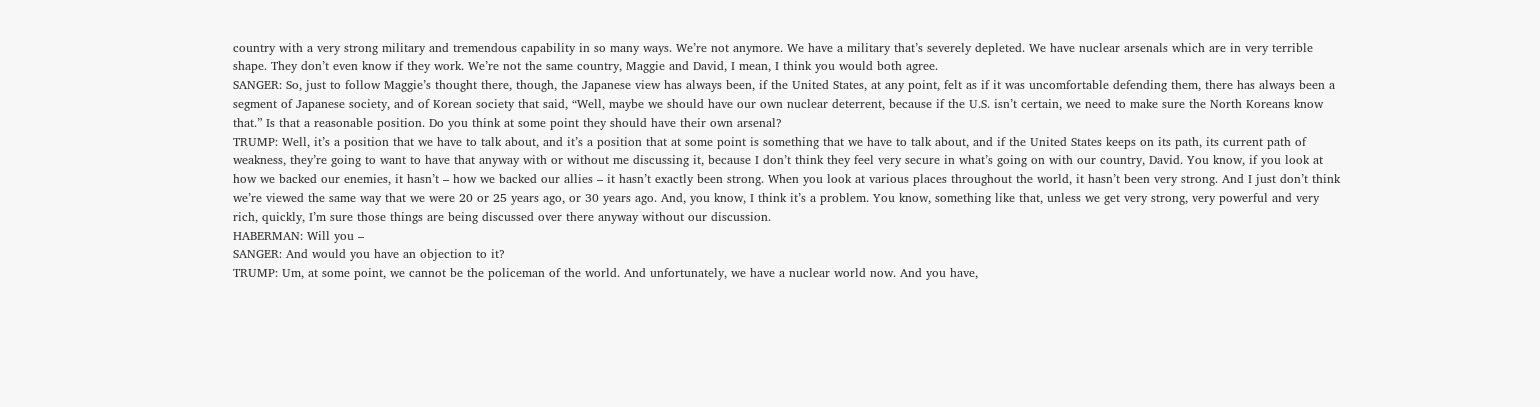country with a very strong military and tremendous capability in so many ways. We’re not anymore. We have a military that’s severely depleted. We have nuclear arsenals which are in very terrible shape. They don’t even know if they work. We’re not the same country, Maggie and David, I mean, I think you would both agree.
SANGER: So, just to follow Maggie’s thought there, though, the Japanese view has always been, if the United States, at any point, felt as if it was uncomfortable defending them, there has always been a segment of Japanese society, and of Korean society that said, “Well, maybe we should have our own nuclear deterrent, because if the U.S. isn’t certain, we need to make sure the North Koreans know that.” Is that a reasonable position. Do you think at some point they should have their own arsenal?
TRUMP: Well, it’s a position that we have to talk about, and it’s a position that at some point is something that we have to talk about, and if the United States keeps on its path, its current path of weakness, they’re going to want to have that anyway with or without me discussing it, because I don’t think they feel very secure in what’s going on with our country, David. You know, if you look at how we backed our enemies, it hasn’t – how we backed our allies – it hasn’t exactly been strong. When you look at various places throughout the world, it hasn’t been very strong. And I just don’t think we’re viewed the same way that we were 20 or 25 years ago, or 30 years ago. And, you know, I think it’s a problem. You know, something like that, unless we get very strong, very powerful and very rich, quickly, I’m sure those things are being discussed over there anyway without our discussion.
HABERMAN: Will you –
SANGER: And would you have an objection to it?
TRUMP: Um, at some point, we cannot be the policeman of the world. And unfortunately, we have a nuclear world now. And you have,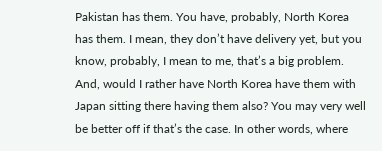Pakistan has them. You have, probably, North Korea has them. I mean, they don’t have delivery yet, but you know, probably, I mean to me, that’s a big problem. And, would I rather have North Korea have them with Japan sitting there having them also? You may very well be better off if that’s the case. In other words, where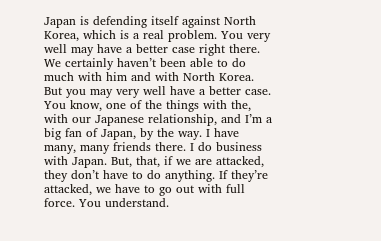Japan is defending itself against North Korea, which is a real problem. You very well may have a better case right there. We certainly haven’t been able to do much with him and with North Korea. But you may very well have a better case. You know, one of the things with the, with our Japanese relationship, and I’m a big fan of Japan, by the way. I have many, many friends there. I do business with Japan. But, that, if we are attacked, they don’t have to do anything. If they’re attacked, we have to go out with full force. You understand.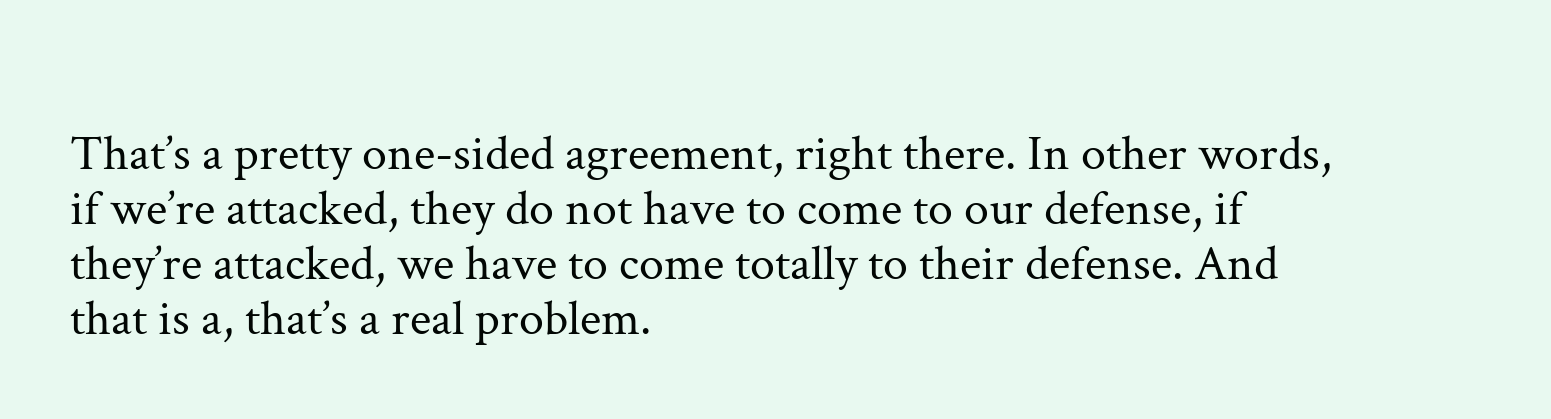That’s a pretty one-sided agreement, right there. In other words, if we’re attacked, they do not have to come to our defense, if they’re attacked, we have to come totally to their defense. And that is a, that’s a real problem.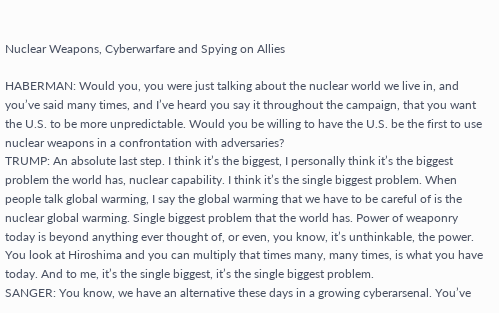Nuclear Weapons, Cyberwarfare and Spying on Allies

HABERMAN: Would you, you were just talking about the nuclear world we live in, and you’ve said many times, and I’ve heard you say it throughout the campaign, that you want the U.S. to be more unpredictable. Would you be willing to have the U.S. be the first to use nuclear weapons in a confrontation with adversaries?
TRUMP: An absolute last step. I think it’s the biggest, I personally think it’s the biggest problem the world has, nuclear capability. I think it’s the single biggest problem. When people talk global warming, I say the global warming that we have to be careful of is the nuclear global warming. Single biggest problem that the world has. Power of weaponry today is beyond anything ever thought of, or even, you know, it’s unthinkable, the power. You look at Hiroshima and you can multiply that times many, many times, is what you have today. And to me, it’s the single biggest, it’s the single biggest problem.
SANGER: You know, we have an alternative these days in a growing cyberarsenal. You’ve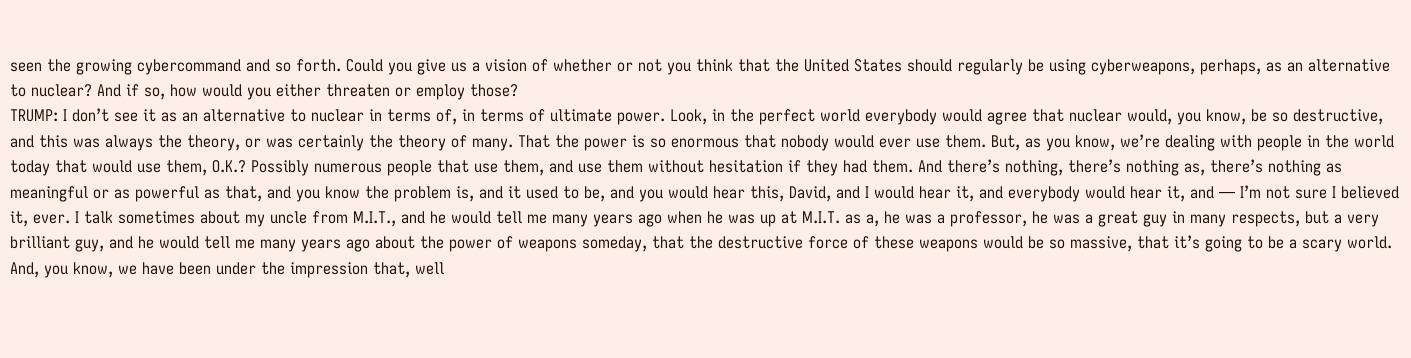seen the growing cybercommand and so forth. Could you give us a vision of whether or not you think that the United States should regularly be using cyberweapons, perhaps, as an alternative to nuclear? And if so, how would you either threaten or employ those?
TRUMP: I don’t see it as an alternative to nuclear in terms of, in terms of ultimate power. Look, in the perfect world everybody would agree that nuclear would, you know, be so destructive, and this was always the theory, or was certainly the theory of many. That the power is so enormous that nobody would ever use them. But, as you know, we’re dealing with people in the world today that would use them, O.K.? Possibly numerous people that use them, and use them without hesitation if they had them. And there’s nothing, there’s nothing as, there’s nothing as meaningful or as powerful as that, and you know the problem is, and it used to be, and you would hear this, David, and I would hear it, and everybody would hear it, and — I’m not sure I believed it, ever. I talk sometimes about my uncle from M.I.T., and he would tell me many years ago when he was up at M.I.T. as a, he was a professor, he was a great guy in many respects, but a very brilliant guy, and he would tell me many years ago about the power of weapons someday, that the destructive force of these weapons would be so massive, that it’s going to be a scary world. And, you know, we have been under the impression that, well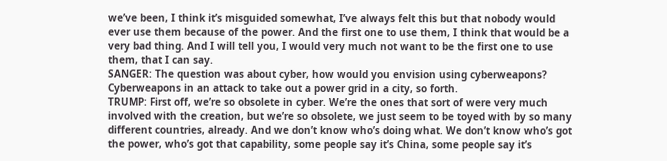we’ve been, I think it’s misguided somewhat, I’ve always felt this but that nobody would ever use them because of the power. And the first one to use them, I think that would be a very bad thing. And I will tell you, I would very much not want to be the first one to use them, that I can say.
SANGER: The question was about cyber, how would you envision using cyberweapons? Cyberweapons in an attack to take out a power grid in a city, so forth.
TRUMP: First off, we’re so obsolete in cyber. We’re the ones that sort of were very much involved with the creation, but we’re so obsolete, we just seem to be toyed with by so many different countries, already. And we don’t know who’s doing what. We don’t know who’s got the power, who’s got that capability, some people say it’s China, some people say it’s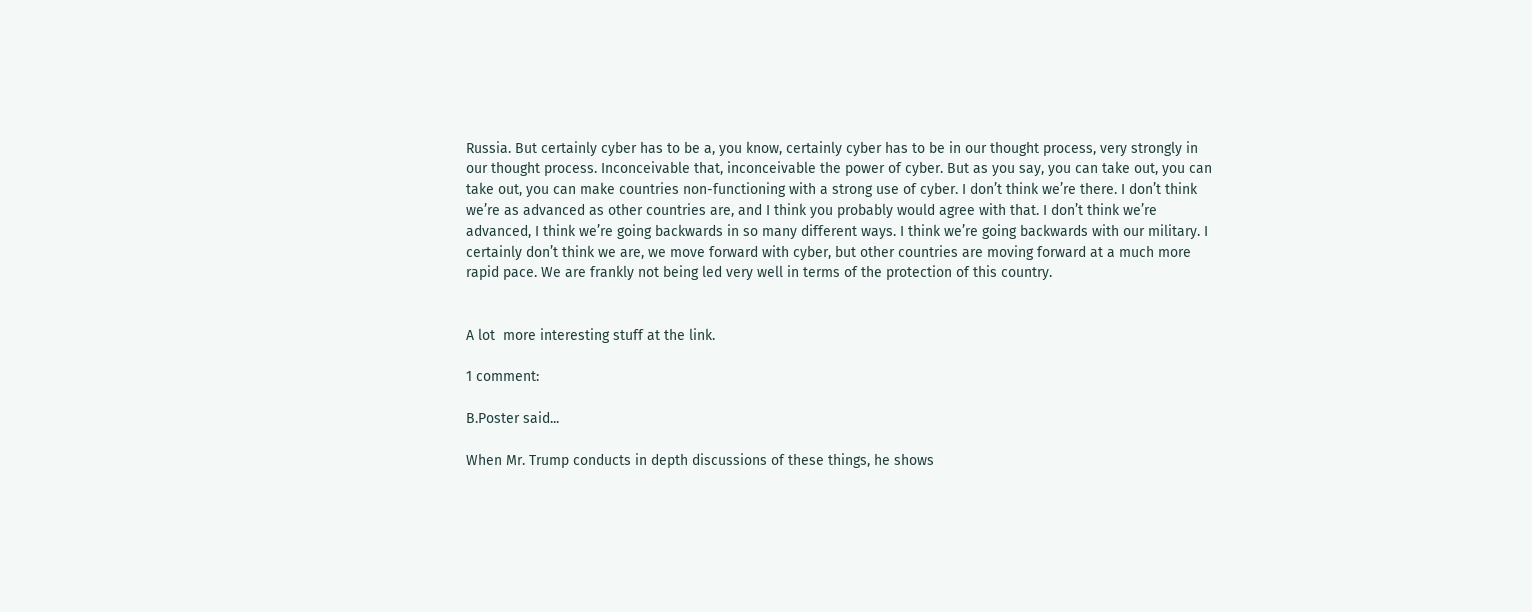Russia. But certainly cyber has to be a, you know, certainly cyber has to be in our thought process, very strongly in our thought process. Inconceivable that, inconceivable the power of cyber. But as you say, you can take out, you can take out, you can make countries non-functioning with a strong use of cyber. I don’t think we’re there. I don’t think we’re as advanced as other countries are, and I think you probably would agree with that. I don’t think we’re advanced, I think we’re going backwards in so many different ways. I think we’re going backwards with our military. I certainly don’t think we are, we move forward with cyber, but other countries are moving forward at a much more rapid pace. We are frankly not being led very well in terms of the protection of this country.


A lot  more interesting stuff at the link.

1 comment:

B.Poster said...

When Mr. Trump conducts in depth discussions of these things, he shows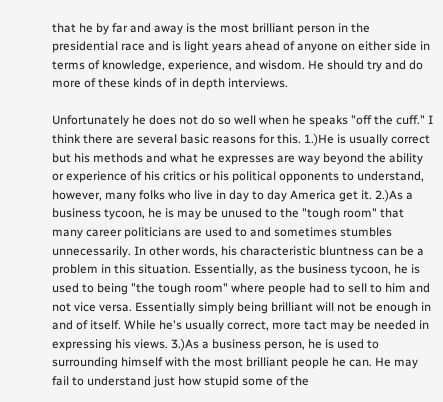that he by far and away is the most brilliant person in the presidential race and is light years ahead of anyone on either side in terms of knowledge, experience, and wisdom. He should try and do more of these kinds of in depth interviews.

Unfortunately he does not do so well when he speaks "off the cuff." I think there are several basic reasons for this. 1.)He is usually correct but his methods and what he expresses are way beyond the ability or experience of his critics or his political opponents to understand, however, many folks who live in day to day America get it. 2.)As a business tycoon, he is may be unused to the "tough room" that many career politicians are used to and sometimes stumbles unnecessarily. In other words, his characteristic bluntness can be a problem in this situation. Essentially, as the business tycoon, he is used to being "the tough room" where people had to sell to him and not vice versa. Essentially simply being brilliant will not be enough in and of itself. While he's usually correct, more tact may be needed in expressing his views. 3.)As a business person, he is used to surrounding himself with the most brilliant people he can. He may fail to understand just how stupid some of the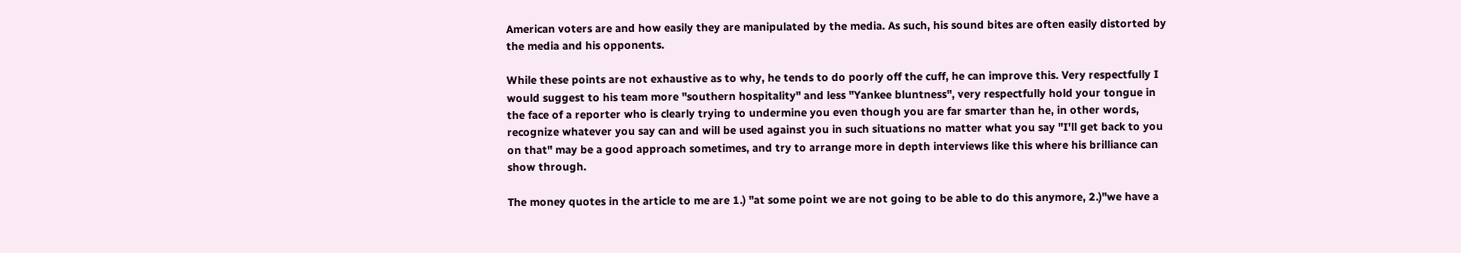American voters are and how easily they are manipulated by the media. As such, his sound bites are often easily distorted by the media and his opponents.

While these points are not exhaustive as to why, he tends to do poorly off the cuff, he can improve this. Very respectfully I would suggest to his team more "southern hospitality" and less "Yankee bluntness", very respectfully hold your tongue in the face of a reporter who is clearly trying to undermine you even though you are far smarter than he, in other words, recognize whatever you say can and will be used against you in such situations no matter what you say "I'll get back to you on that" may be a good approach sometimes, and try to arrange more in depth interviews like this where his brilliance can show through.

The money quotes in the article to me are 1.) "at some point we are not going to be able to do this anymore, 2.)"we have a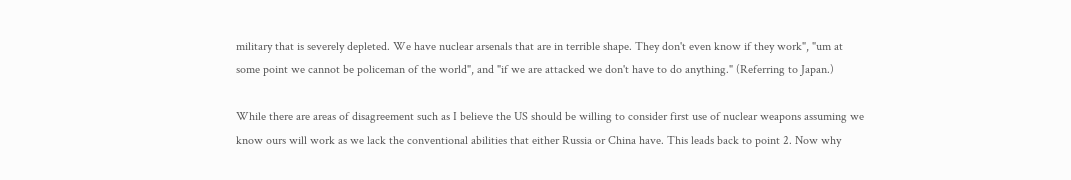military that is severely depleted. We have nuclear arsenals that are in terrible shape. They don't even know if they work", "um at some point we cannot be policeman of the world", and "if we are attacked we don't have to do anything." (Referring to Japan.)

While there are areas of disagreement such as I believe the US should be willing to consider first use of nuclear weapons assuming we know ours will work as we lack the conventional abilities that either Russia or China have. This leads back to point 2. Now why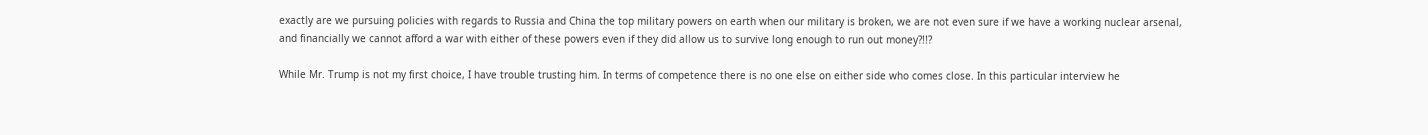exactly are we pursuing policies with regards to Russia and China the top military powers on earth when our military is broken, we are not even sure if we have a working nuclear arsenal, and financially we cannot afford a war with either of these powers even if they did allow us to survive long enough to run out money?!!?

While Mr. Trump is not my first choice, I have trouble trusting him. In terms of competence there is no one else on either side who comes close. In this particular interview he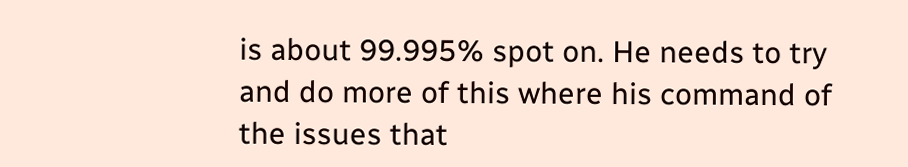is about 99.995% spot on. He needs to try and do more of this where his command of the issues that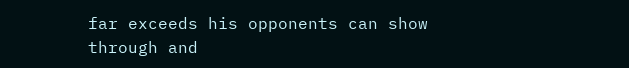far exceeds his opponents can show through and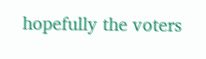hopefully the voters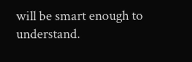will be smart enough to understand.